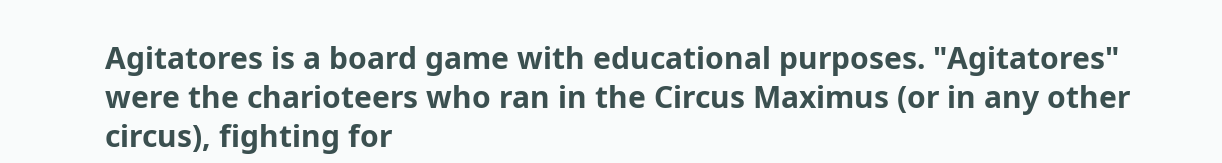Agitatores is a board game with educational purposes. "Agitatores" were the charioteers who ran in the Circus Maximus (or in any other circus), fighting for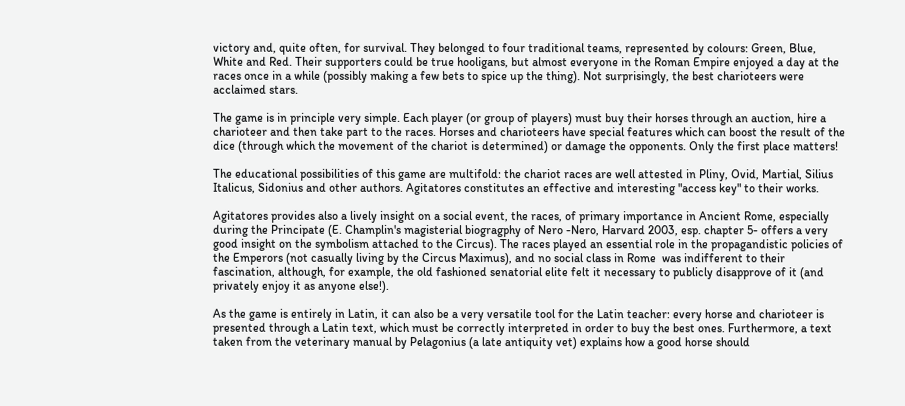victory and, quite often, for survival. They belonged to four traditional teams, represented by colours: Green, Blue, White and Red. Their supporters could be true hooligans, but almost everyone in the Roman Empire enjoyed a day at the races once in a while (possibly making a few bets to spice up the thing). Not surprisingly, the best charioteers were acclaimed stars.

The game is in principle very simple. Each player (or group of players) must buy their horses through an auction, hire a charioteer and then take part to the races. Horses and charioteers have special features which can boost the result of the dice (through which the movement of the chariot is determined) or damage the opponents. Only the first place matters!

The educational possibilities of this game are multifold: the chariot races are well attested in Pliny, Ovid, Martial, Silius Italicus, Sidonius and other authors. Agitatores constitutes an effective and interesting "access key" to their works.

Agitatores provides also a lively insight on a social event, the races, of primary importance in Ancient Rome, especially during the Principate (E. Champlin's magisterial biogragphy of Nero -Nero, Harvard 2003, esp. chapter 5- offers a very good insight on the symbolism attached to the Circus). The races played an essential role in the propagandistic policies of the Emperors (not casually living by the Circus Maximus), and no social class in Rome  was indifferent to their fascination, although, for example, the old fashioned senatorial elite felt it necessary to publicly disapprove of it (and privately enjoy it as anyone else!).

As the game is entirely in Latin, it can also be a very versatile tool for the Latin teacher: every horse and charioteer is presented through a Latin text, which must be correctly interpreted in order to buy the best ones. Furthermore, a text taken from the veterinary manual by Pelagonius (a late antiquity vet) explains how a good horse should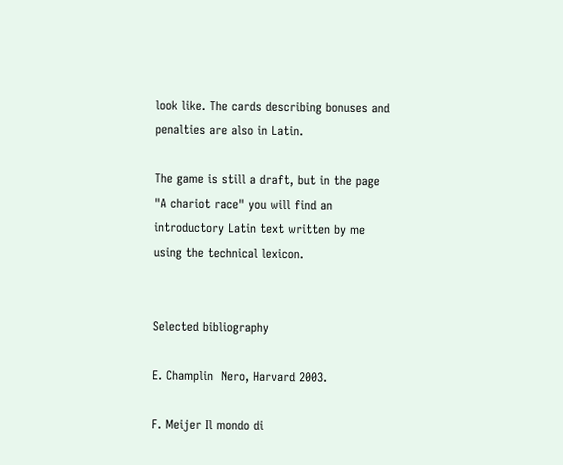look like. The cards describing bonuses and penalties are also in Latin.

The game is still a draft, but in the page "A chariot race" you will find an introductory Latin text written by me using the technical lexicon.


Selected bibliography

E. Champlin  Nero, Harvard 2003.

F. Meijer Il mondo di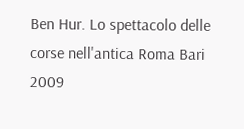Ben Hur. Lo spettacolo delle corse nell'antica Roma Bari 2009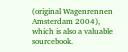(original Wagenrennen Amsterdam 2004), which is also a valuable sourcebook.